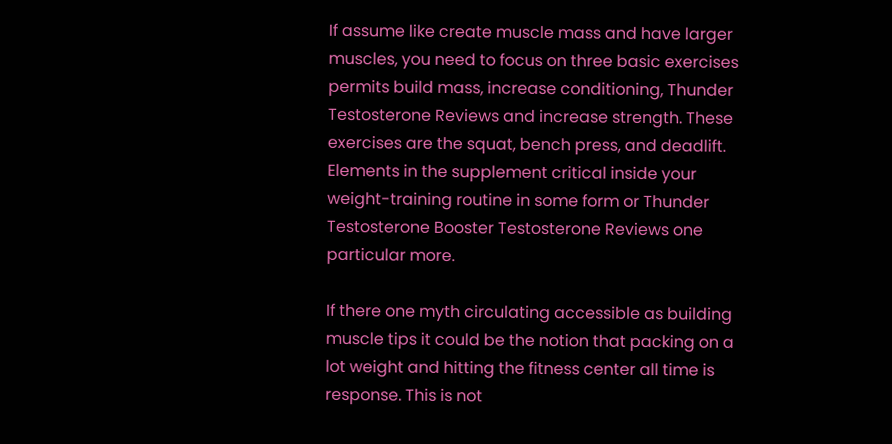If assume like create muscle mass and have larger muscles, you need to focus on three basic exercises permits build mass, increase conditioning, Thunder Testosterone Reviews and increase strength. These exercises are the squat, bench press, and deadlift. Elements in the supplement critical inside your weight-training routine in some form or Thunder Testosterone Booster Testosterone Reviews one particular more.

If there one myth circulating accessible as building muscle tips it could be the notion that packing on a lot weight and hitting the fitness center all time is response. This is not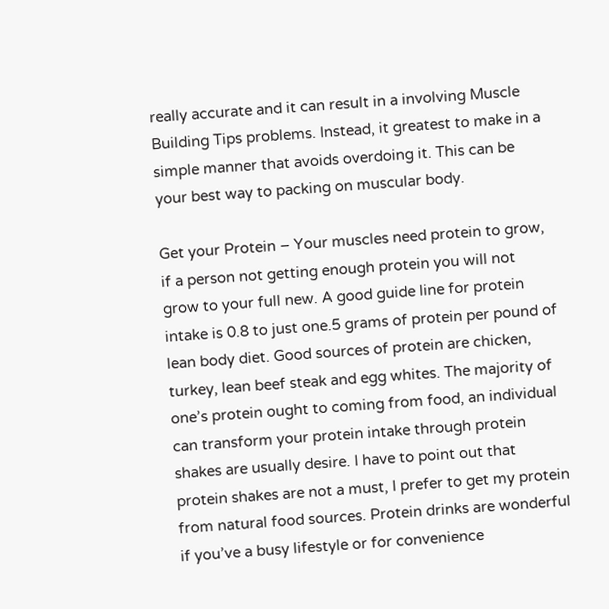really accurate and it can result in a involving Muscle Building Tips problems. Instead, it greatest to make in a simple manner that avoids overdoing it. This can be your best way to packing on muscular body.

Get your Protein – Your muscles need protein to grow, if a person not getting enough protein you will not grow to your full new. A good guide line for protein intake is 0.8 to just one.5 grams of protein per pound of lean body diet. Good sources of protein are chicken, turkey, lean beef steak and egg whites. The majority of one’s protein ought to coming from food, an individual can transform your protein intake through protein shakes are usually desire. I have to point out that protein shakes are not a must, I prefer to get my protein from natural food sources. Protein drinks are wonderful if you’ve a busy lifestyle or for convenience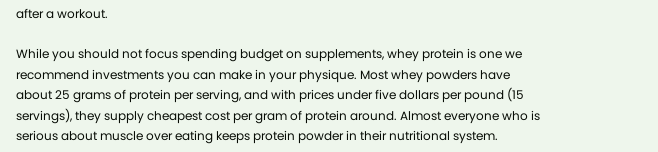after a workout.

While you should not focus spending budget on supplements, whey protein is one we recommend investments you can make in your physique. Most whey powders have about 25 grams of protein per serving, and with prices under five dollars per pound (15 servings), they supply cheapest cost per gram of protein around. Almost everyone who is serious about muscle over eating keeps protein powder in their nutritional system.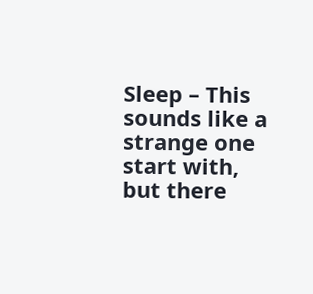Sleep – This sounds like a strange one start with, but there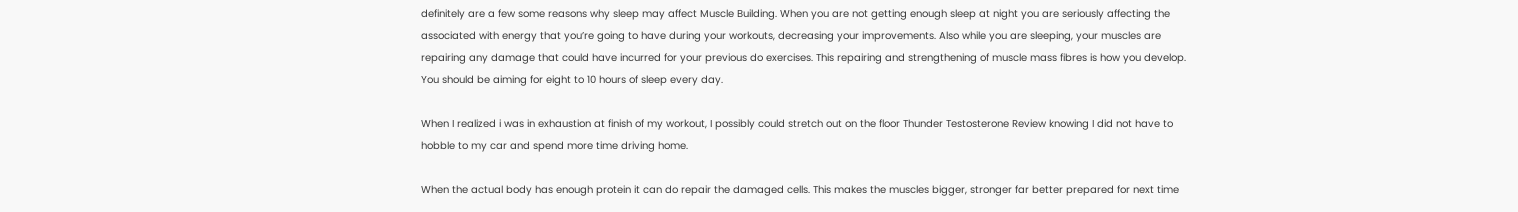definitely are a few some reasons why sleep may affect Muscle Building. When you are not getting enough sleep at night you are seriously affecting the associated with energy that you’re going to have during your workouts, decreasing your improvements. Also while you are sleeping, your muscles are repairing any damage that could have incurred for your previous do exercises. This repairing and strengthening of muscle mass fibres is how you develop. You should be aiming for eight to 10 hours of sleep every day.

When I realized i was in exhaustion at finish of my workout, I possibly could stretch out on the floor Thunder Testosterone Review knowing I did not have to hobble to my car and spend more time driving home.

When the actual body has enough protein it can do repair the damaged cells. This makes the muscles bigger, stronger far better prepared for next time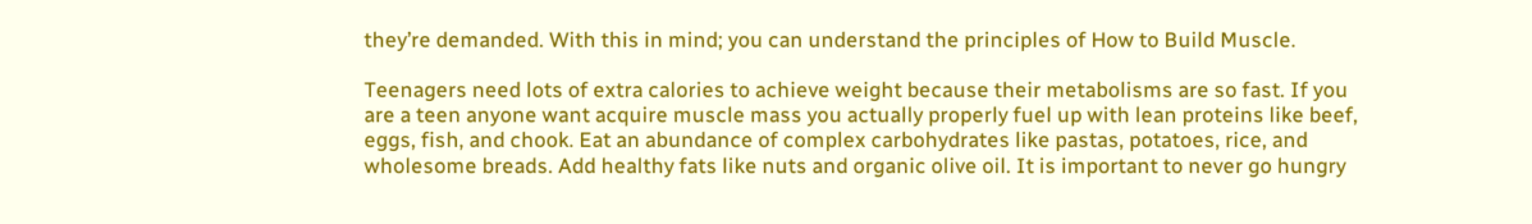they’re demanded. With this in mind; you can understand the principles of How to Build Muscle.

Teenagers need lots of extra calories to achieve weight because their metabolisms are so fast. If you are a teen anyone want acquire muscle mass you actually properly fuel up with lean proteins like beef, eggs, fish, and chook. Eat an abundance of complex carbohydrates like pastas, potatoes, rice, and wholesome breads. Add healthy fats like nuts and organic olive oil. It is important to never go hungry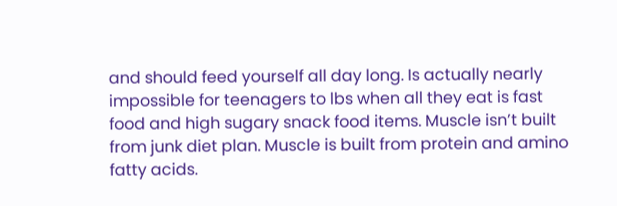and should feed yourself all day long. Is actually nearly impossible for teenagers to lbs when all they eat is fast food and high sugary snack food items. Muscle isn’t built from junk diet plan. Muscle is built from protein and amino fatty acids.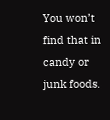You won’t find that in candy or junk foods.